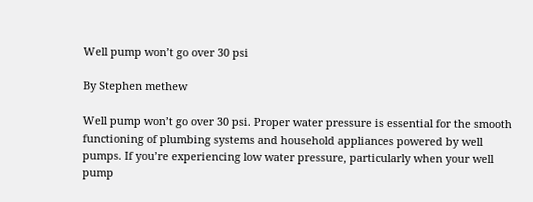Well pump won’t go over 30 psi

By Stephen methew

Well pump won’t go over 30 psi. Proper water pressure is essential for the smooth functioning of plumbing systems and household appliances powered by well pumps. If you’re experiencing low water pressure, particularly when your well pump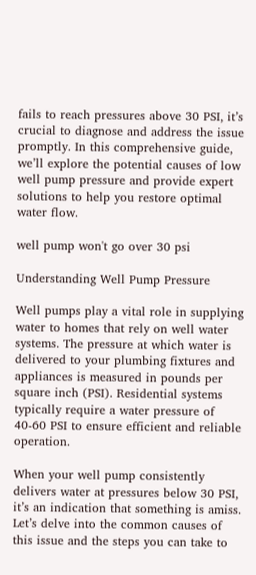fails to reach pressures above 30 PSI, it’s crucial to diagnose and address the issue promptly. In this comprehensive guide, we’ll explore the potential causes of low well pump pressure and provide expert solutions to help you restore optimal water flow.

well pump won't go over 30 psi

Understanding Well Pump Pressure

Well pumps play a vital role in supplying water to homes that rely on well water systems. The pressure at which water is delivered to your plumbing fixtures and appliances is measured in pounds per square inch (PSI). Residential systems typically require a water pressure of 40-60 PSI to ensure efficient and reliable operation.

When your well pump consistently delivers water at pressures below 30 PSI, it’s an indication that something is amiss. Let’s delve into the common causes of this issue and the steps you can take to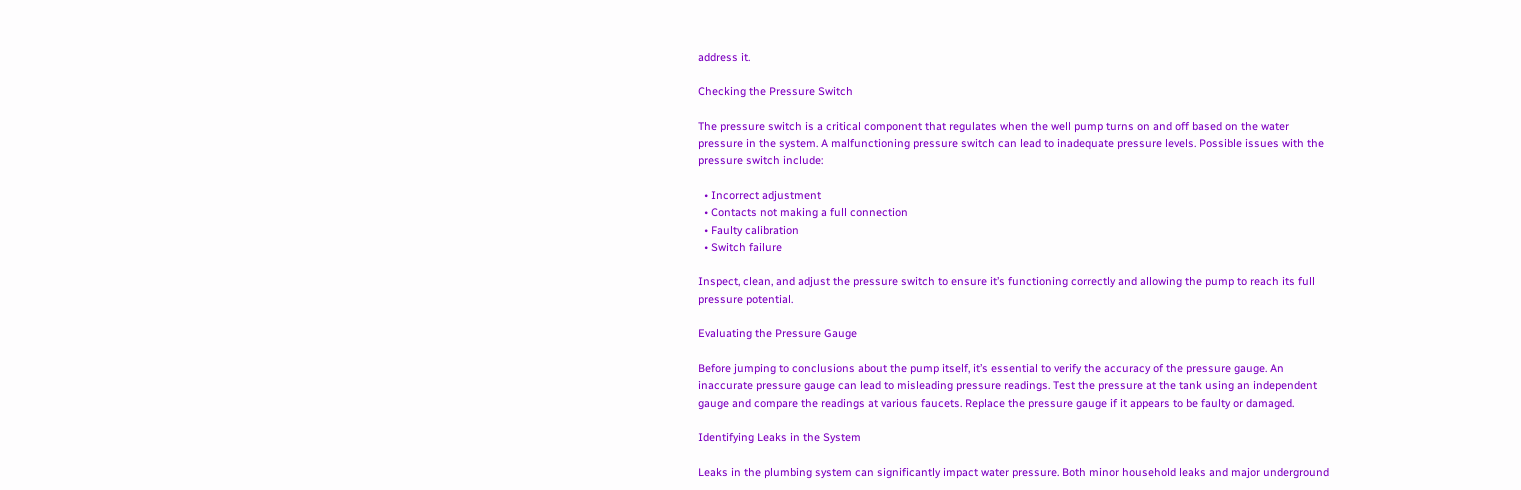address it.

Checking the Pressure Switch

The pressure switch is a critical component that regulates when the well pump turns on and off based on the water pressure in the system. A malfunctioning pressure switch can lead to inadequate pressure levels. Possible issues with the pressure switch include:

  • Incorrect adjustment
  • Contacts not making a full connection
  • Faulty calibration
  • Switch failure

Inspect, clean, and adjust the pressure switch to ensure it’s functioning correctly and allowing the pump to reach its full pressure potential.

Evaluating the Pressure Gauge

Before jumping to conclusions about the pump itself, it’s essential to verify the accuracy of the pressure gauge. An inaccurate pressure gauge can lead to misleading pressure readings. Test the pressure at the tank using an independent gauge and compare the readings at various faucets. Replace the pressure gauge if it appears to be faulty or damaged.

Identifying Leaks in the System

Leaks in the plumbing system can significantly impact water pressure. Both minor household leaks and major underground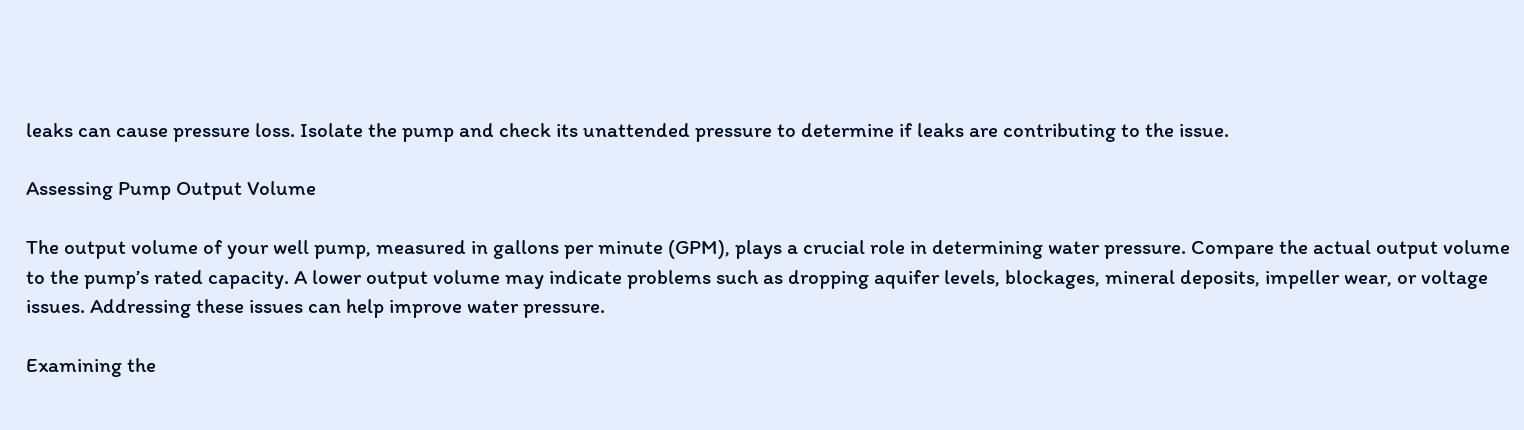leaks can cause pressure loss. Isolate the pump and check its unattended pressure to determine if leaks are contributing to the issue.

Assessing Pump Output Volume

The output volume of your well pump, measured in gallons per minute (GPM), plays a crucial role in determining water pressure. Compare the actual output volume to the pump’s rated capacity. A lower output volume may indicate problems such as dropping aquifer levels, blockages, mineral deposits, impeller wear, or voltage issues. Addressing these issues can help improve water pressure.

Examining the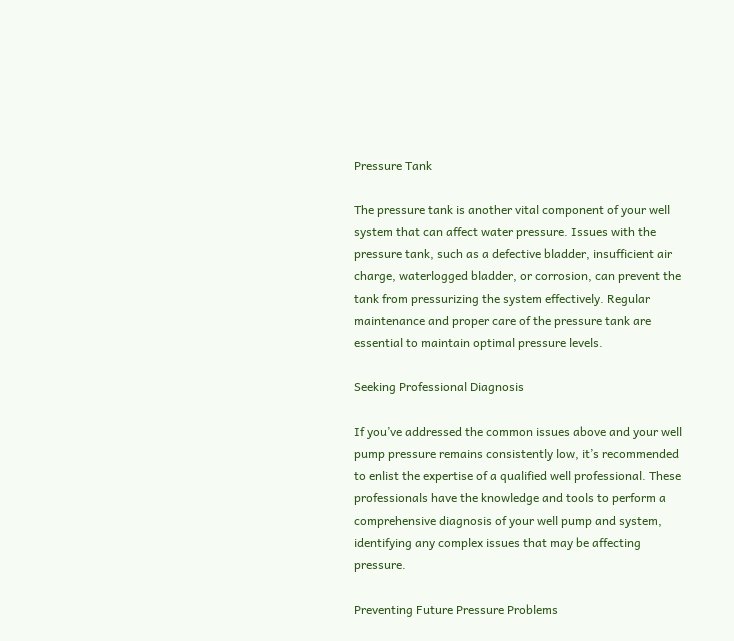Pressure Tank

The pressure tank is another vital component of your well system that can affect water pressure. Issues with the pressure tank, such as a defective bladder, insufficient air charge, waterlogged bladder, or corrosion, can prevent the tank from pressurizing the system effectively. Regular maintenance and proper care of the pressure tank are essential to maintain optimal pressure levels.

Seeking Professional Diagnosis

If you’ve addressed the common issues above and your well pump pressure remains consistently low, it’s recommended to enlist the expertise of a qualified well professional. These professionals have the knowledge and tools to perform a comprehensive diagnosis of your well pump and system, identifying any complex issues that may be affecting pressure.

Preventing Future Pressure Problems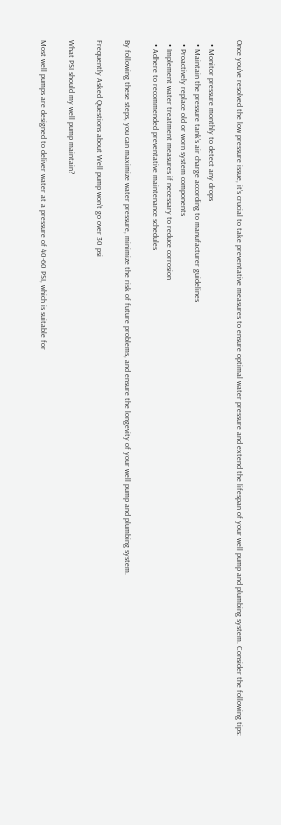Once you’ve resolved the low pressure issue, it’s crucial to take preventative measures to ensure optimal water pressure and extend the lifespan of your well pump and plumbing system. Consider the following tips:

  • Monitor pressure monthly to detect any drops
  • Maintain the pressure tank’s air charge according to manufacturer guidelines
  • Proactively replace old or worn system components
  • Implement water treatment measures if necessary to reduce corrosion
  • Adhere to recommended preventative maintenance schedules

By following these steps, you can maximize water pressure, minimize the risk of future problems, and ensure the longevity of your well pump and plumbing system.

Frequently Asked Questions about Well pump won’t go over 30 psi

What PSI should my well pump maintain?

Most well pumps are designed to deliver water at a pressure of 40-60 PSI, which is suitable for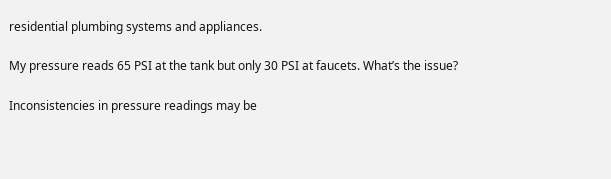residential plumbing systems and appliances.

My pressure reads 65 PSI at the tank but only 30 PSI at faucets. What’s the issue?

Inconsistencies in pressure readings may be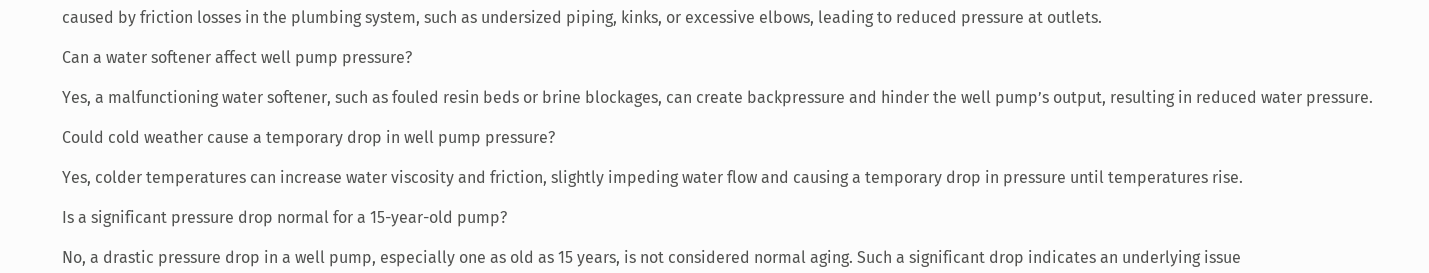caused by friction losses in the plumbing system, such as undersized piping, kinks, or excessive elbows, leading to reduced pressure at outlets.

Can a water softener affect well pump pressure?

Yes, a malfunctioning water softener, such as fouled resin beds or brine blockages, can create backpressure and hinder the well pump’s output, resulting in reduced water pressure.

Could cold weather cause a temporary drop in well pump pressure?

Yes, colder temperatures can increase water viscosity and friction, slightly impeding water flow and causing a temporary drop in pressure until temperatures rise.

Is a significant pressure drop normal for a 15-year-old pump?

No, a drastic pressure drop in a well pump, especially one as old as 15 years, is not considered normal aging. Such a significant drop indicates an underlying issue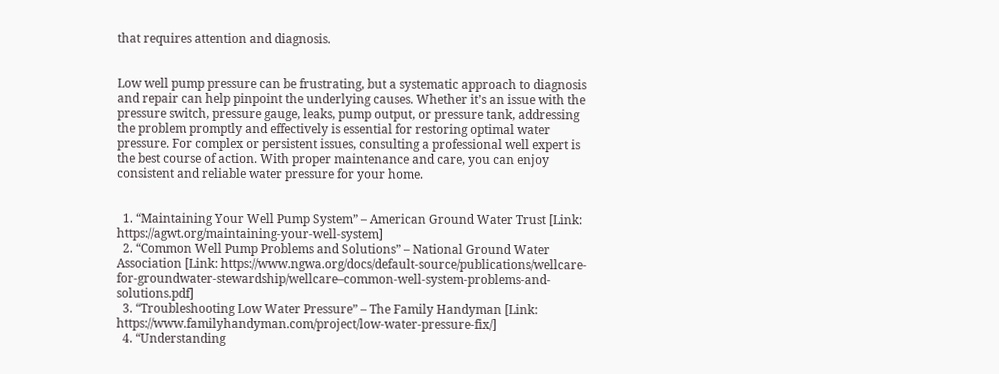that requires attention and diagnosis.


Low well pump pressure can be frustrating, but a systematic approach to diagnosis and repair can help pinpoint the underlying causes. Whether it’s an issue with the pressure switch, pressure gauge, leaks, pump output, or pressure tank, addressing the problem promptly and effectively is essential for restoring optimal water pressure. For complex or persistent issues, consulting a professional well expert is the best course of action. With proper maintenance and care, you can enjoy consistent and reliable water pressure for your home.


  1. “Maintaining Your Well Pump System” – American Ground Water Trust [Link: https://agwt.org/maintaining-your-well-system]
  2. “Common Well Pump Problems and Solutions” – National Ground Water Association [Link: https://www.ngwa.org/docs/default-source/publications/wellcare-for-groundwater-stewardship/wellcare–common-well-system-problems-and-solutions.pdf]
  3. “Troubleshooting Low Water Pressure” – The Family Handyman [Link: https://www.familyhandyman.com/project/low-water-pressure-fix/]
  4. “Understanding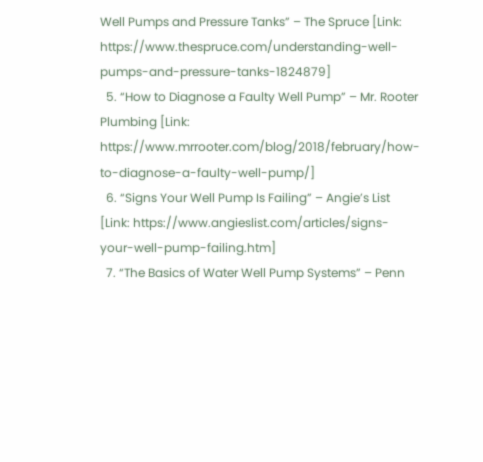Well Pumps and Pressure Tanks” – The Spruce [Link: https://www.thespruce.com/understanding-well-pumps-and-pressure-tanks-1824879]
  5. “How to Diagnose a Faulty Well Pump” – Mr. Rooter Plumbing [Link: https://www.mrrooter.com/blog/2018/february/how-to-diagnose-a-faulty-well-pump/]
  6. “Signs Your Well Pump Is Failing” – Angie’s List [Link: https://www.angieslist.com/articles/signs-your-well-pump-failing.htm]
  7. “The Basics of Water Well Pump Systems” – Penn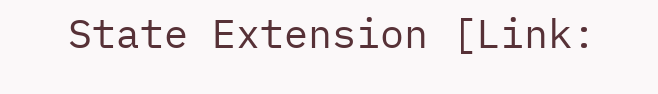State Extension [Link: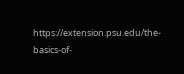https://extension.psu.edu/the-basics-of-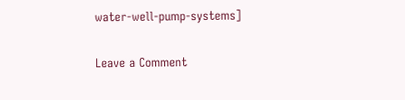water-well-pump-systems]

Leave a Comment